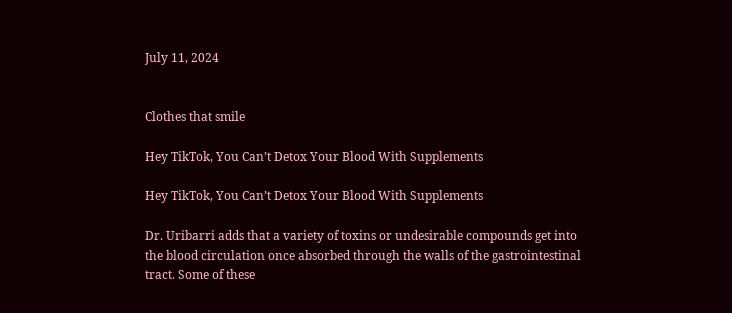July 11, 2024


Clothes that smile

Hey TikTok, You Can’t Detox Your Blood With Supplements

Hey TikTok, You Can’t Detox Your Blood With Supplements

Dr. Uribarri adds that a variety of toxins or undesirable compounds get into the blood circulation once absorbed through the walls of the gastrointestinal tract. Some of these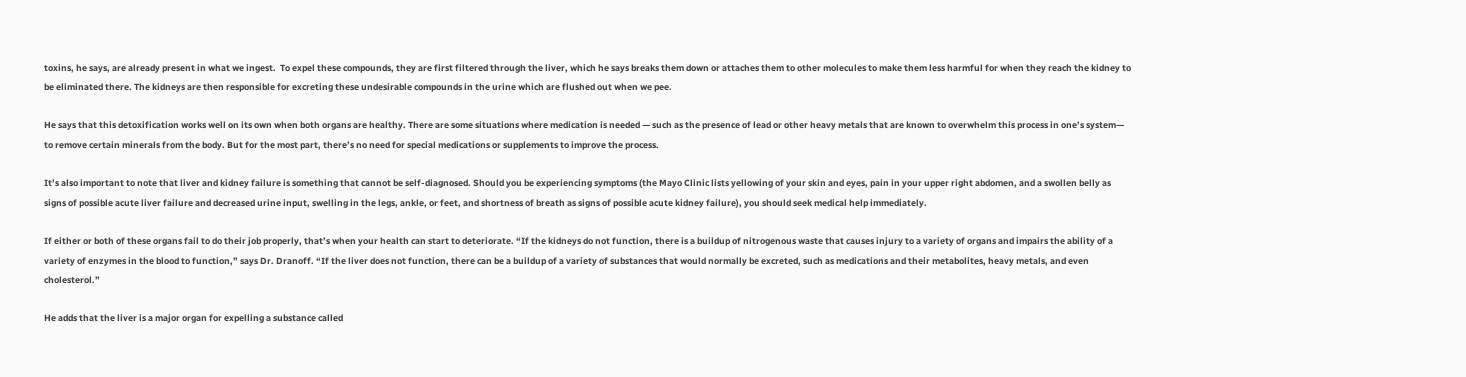toxins, he says, are already present in what we ingest.  To expel these compounds, they are first filtered through the liver, which he says breaks them down or attaches them to other molecules to make them less harmful for when they reach the kidney to be eliminated there. The kidneys are then responsible for excreting these undesirable compounds in the urine which are flushed out when we pee.

He says that this detoxification works well on its own when both organs are healthy. There are some situations where medication is needed — such as the presence of lead or other heavy metals that are known to overwhelm this process in one’s system— to remove certain minerals from the body. But for the most part, there’s no need for special medications or supplements to improve the process.

It’s also important to note that liver and kidney failure is something that cannot be self-diagnosed. Should you be experiencing symptoms (the Mayo Clinic lists yellowing of your skin and eyes, pain in your upper right abdomen, and a swollen belly as signs of possible acute liver failure and decreased urine input, swelling in the legs, ankle, or feet, and shortness of breath as signs of possible acute kidney failure), you should seek medical help immediately.

If either or both of these organs fail to do their job properly, that’s when your health can start to deteriorate. “If the kidneys do not function, there is a buildup of nitrogenous waste that causes injury to a variety of organs and impairs the ability of a variety of enzymes in the blood to function,” says Dr. Dranoff. “If the liver does not function, there can be a buildup of a variety of substances that would normally be excreted, such as medications and their metabolites, heavy metals, and even cholesterol.”

He adds that the liver is a major organ for expelling a substance called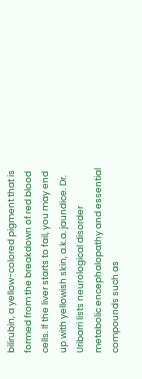bilirubin, a yellow-colored pigment that is formed from the breakdown of red blood cells. If the liver starts to fail, you may end up with yellowish skin, a.k.a. jaundice. Dr. Uribarri lists neurological disorder metabolic encephalopathy and essential compounds such as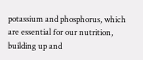potassium and phosphorus, which are essential for our nutrition, building up and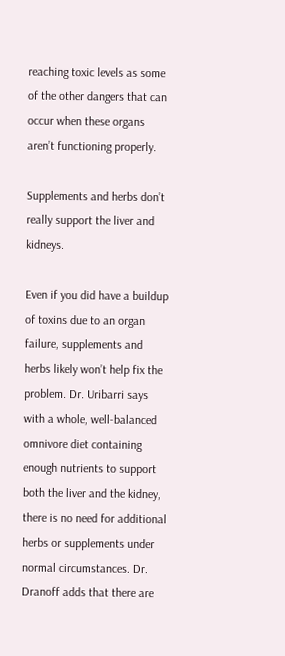reaching toxic levels as some of the other dangers that can occur when these organs aren’t functioning properly.

Supplements and herbs don’t really support the liver and kidneys.

Even if you did have a buildup of toxins due to an organ failure, supplements and herbs likely won’t help fix the problem. Dr. Uribarri says with a whole, well-balanced omnivore diet containing enough nutrients to support both the liver and the kidney, there is no need for additional herbs or supplements under normal circumstances. Dr. Dranoff adds that there are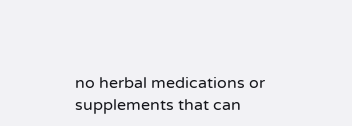no herbal medications or supplements that can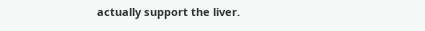actually support the liver.